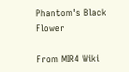Phantom's Black Flower

From MIR4 Wiki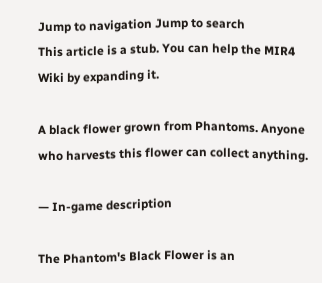Jump to navigation Jump to search
This article is a stub. You can help the MIR4 Wiki by expanding it.

A black flower grown from Phantoms. Anyone who harvests this flower can collect anything.

— In-game description

The Phantom's Black Flower is an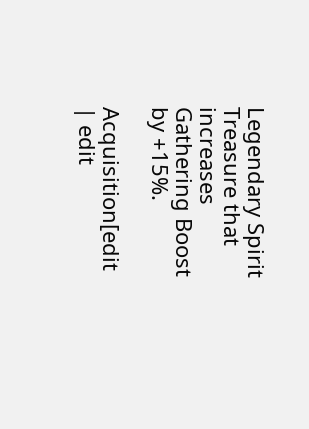Legendary Spirit Treasure that increases Gathering Boost by +15%.

Acquisition[edit | edit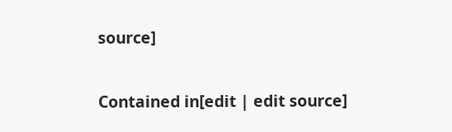source]

Contained in[edit | edit source]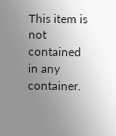This item is not contained in any container.